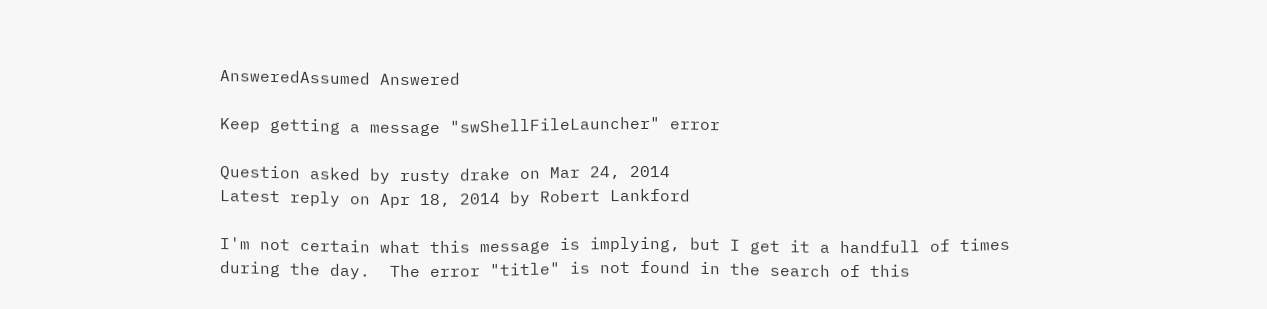AnsweredAssumed Answered

Keep getting a message "swShellFileLauncher" error

Question asked by rusty drake on Mar 24, 2014
Latest reply on Apr 18, 2014 by Robert Lankford

I'm not certain what this message is implying, but I get it a handfull of times during the day.  The error "title" is not found in the search of this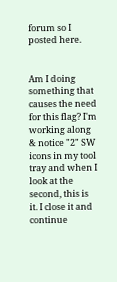forum so I posted here.


Am I doing something that causes the need for this flag? I'm working along & notice "2" SW icons in my tool tray and when I look at the second, this is it. I close it and continue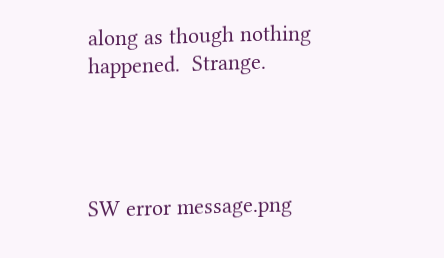along as though nothing happened.  Strange.




SW error message.png